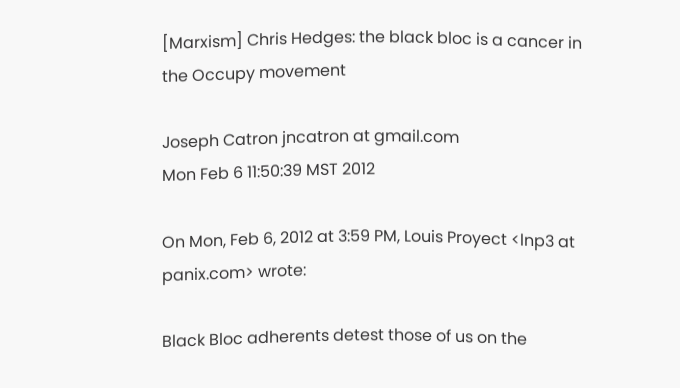[Marxism] Chris Hedges: the black bloc is a cancer in the Occupy movement

Joseph Catron jncatron at gmail.com
Mon Feb 6 11:50:39 MST 2012

On Mon, Feb 6, 2012 at 3:59 PM, Louis Proyect <lnp3 at panix.com> wrote:

Black Bloc adherents detest those of us on the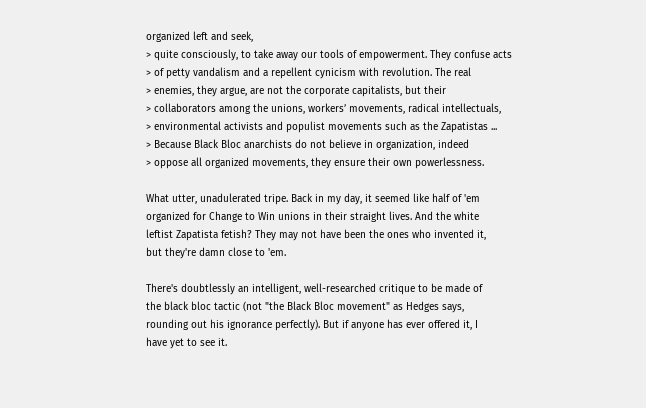organized left and seek,
> quite consciously, to take away our tools of empowerment. They confuse acts
> of petty vandalism and a repellent cynicism with revolution. The real
> enemies, they argue, are not the corporate capitalists, but their
> collaborators among the unions, workers’ movements, radical intellectuals,
> environmental activists and populist movements such as the Zapatistas ...
> Because Black Bloc anarchists do not believe in organization, indeed
> oppose all organized movements, they ensure their own powerlessness.

What utter, unadulerated tripe. Back in my day, it seemed like half of 'em
organized for Change to Win unions in their straight lives. And the white
leftist Zapatista fetish? They may not have been the ones who invented it,
but they're damn close to 'em.

There's doubtlessly an intelligent, well-researched critique to be made of
the black bloc tactic (not "the Black Bloc movement" as Hedges says,
rounding out his ignorance perfectly). But if anyone has ever offered it, I
have yet to see it.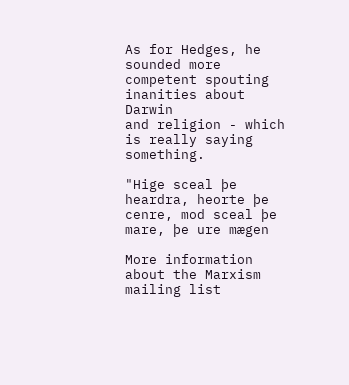As for Hedges, he sounded more competent spouting inanities about Darwin
and religion - which is really saying something.

"Hige sceal þe heardra, heorte þe cenre, mod sceal þe mare, þe ure mægen

More information about the Marxism mailing list